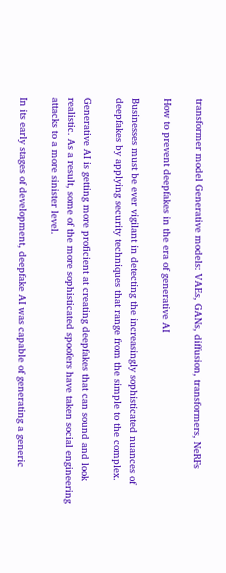transformer model Generative models: VAEs, GANs, diffusion, transformers, NeRFs

How to prevent deepfakes in the era of generative AI

Businesses must be ever vigilant in detecting the increasingly sophisticated nuances of deepfakes by applying security techniques that range from the simple to the complex.

Generative AI is getting more proficient at creating deepfakes that can sound and look realistic. As a result, some of the more sophisticated spoofers have taken social engineering attacks to a more sinister level.

In its early stages of development, deepfake AI was capable of generating a generic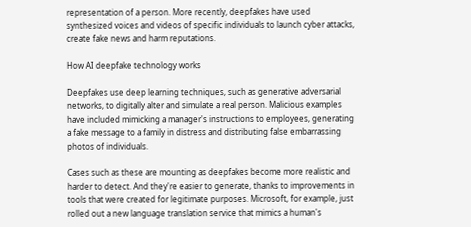representation of a person. More recently, deepfakes have used synthesized voices and videos of specific individuals to launch cyber attacks, create fake news and harm reputations.

How AI deepfake technology works

Deepfakes use deep learning techniques, such as generative adversarial networks, to digitally alter and simulate a real person. Malicious examples have included mimicking a manager's instructions to employees, generating a fake message to a family in distress and distributing false embarrassing photos of individuals.

Cases such as these are mounting as deepfakes become more realistic and harder to detect. And they're easier to generate, thanks to improvements in tools that were created for legitimate purposes. Microsoft, for example, just rolled out a new language translation service that mimics a human's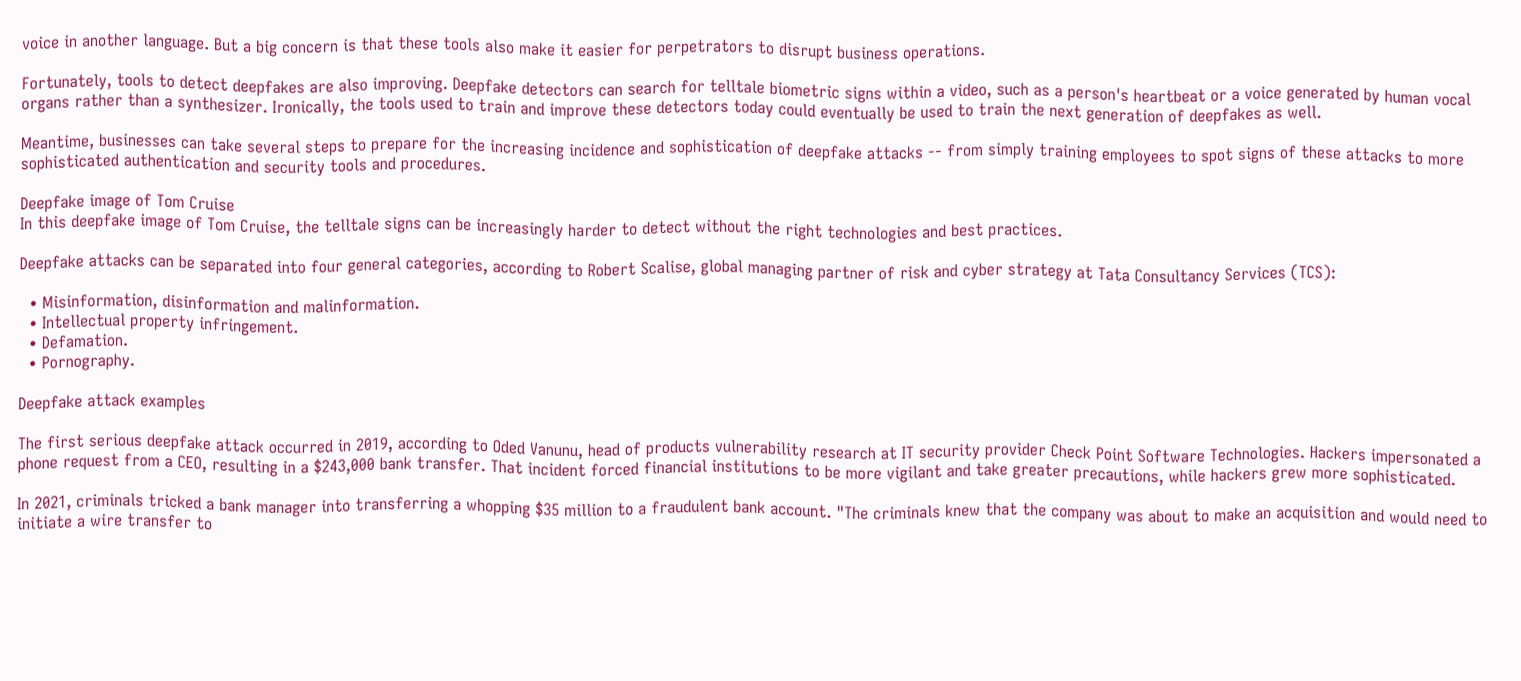voice in another language. But a big concern is that these tools also make it easier for perpetrators to disrupt business operations.

Fortunately, tools to detect deepfakes are also improving. Deepfake detectors can search for telltale biometric signs within a video, such as a person's heartbeat or a voice generated by human vocal organs rather than a synthesizer. Ironically, the tools used to train and improve these detectors today could eventually be used to train the next generation of deepfakes as well.

Meantime, businesses can take several steps to prepare for the increasing incidence and sophistication of deepfake attacks -- from simply training employees to spot signs of these attacks to more sophisticated authentication and security tools and procedures.

Deepfake image of Tom Cruise
In this deepfake image of Tom Cruise, the telltale signs can be increasingly harder to detect without the right technologies and best practices.

Deepfake attacks can be separated into four general categories, according to Robert Scalise, global managing partner of risk and cyber strategy at Tata Consultancy Services (TCS):

  • Misinformation, disinformation and malinformation.
  • Intellectual property infringement.
  • Defamation.
  • Pornography.

Deepfake attack examples

The first serious deepfake attack occurred in 2019, according to Oded Vanunu, head of products vulnerability research at IT security provider Check Point Software Technologies. Hackers impersonated a phone request from a CEO, resulting in a $243,000 bank transfer. That incident forced financial institutions to be more vigilant and take greater precautions, while hackers grew more sophisticated.

In 2021, criminals tricked a bank manager into transferring a whopping $35 million to a fraudulent bank account. "The criminals knew that the company was about to make an acquisition and would need to initiate a wire transfer to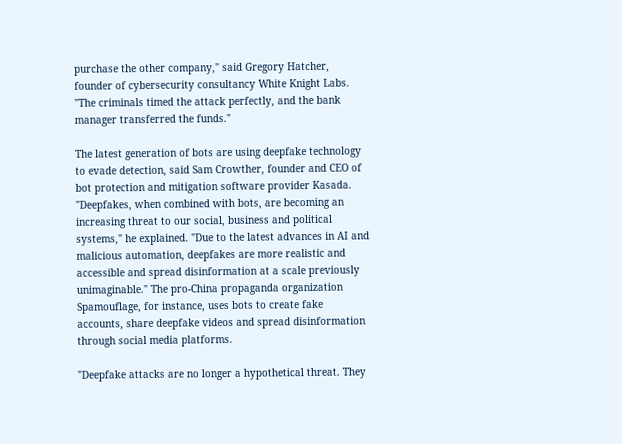purchase the other company," said Gregory Hatcher, founder of cybersecurity consultancy White Knight Labs. "The criminals timed the attack perfectly, and the bank manager transferred the funds."

The latest generation of bots are using deepfake technology to evade detection, said Sam Crowther, founder and CEO of bot protection and mitigation software provider Kasada. "Deepfakes, when combined with bots, are becoming an increasing threat to our social, business and political systems," he explained. "Due to the latest advances in AI and malicious automation, deepfakes are more realistic and accessible and spread disinformation at a scale previously unimaginable." The pro-China propaganda organization Spamouflage, for instance, uses bots to create fake accounts, share deepfake videos and spread disinformation through social media platforms.

"Deepfake attacks are no longer a hypothetical threat. They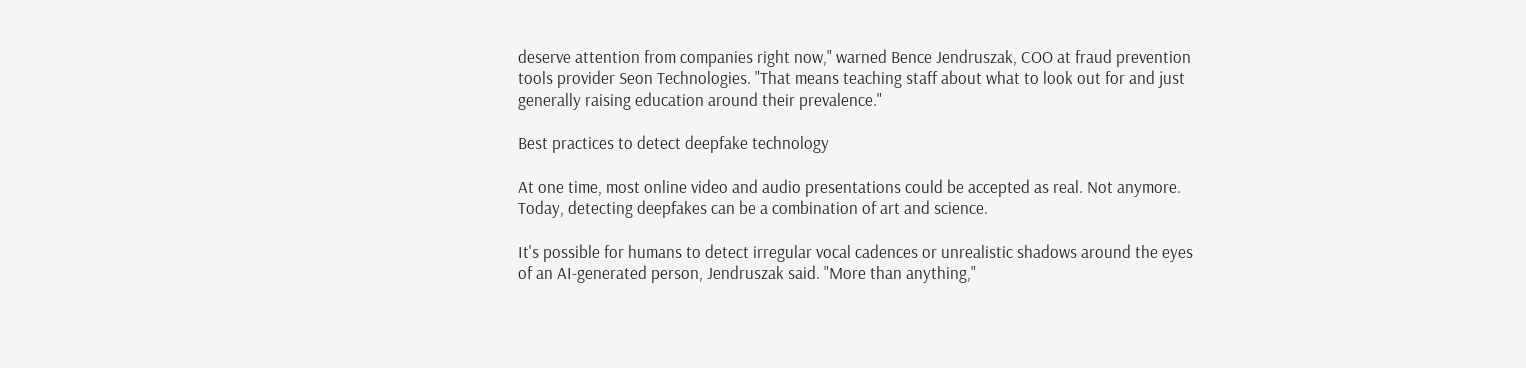deserve attention from companies right now," warned Bence Jendruszak, COO at fraud prevention tools provider Seon Technologies. "That means teaching staff about what to look out for and just generally raising education around their prevalence."

Best practices to detect deepfake technology

At one time, most online video and audio presentations could be accepted as real. Not anymore. Today, detecting deepfakes can be a combination of art and science.

It's possible for humans to detect irregular vocal cadences or unrealistic shadows around the eyes of an AI-generated person, Jendruszak said. "More than anything,"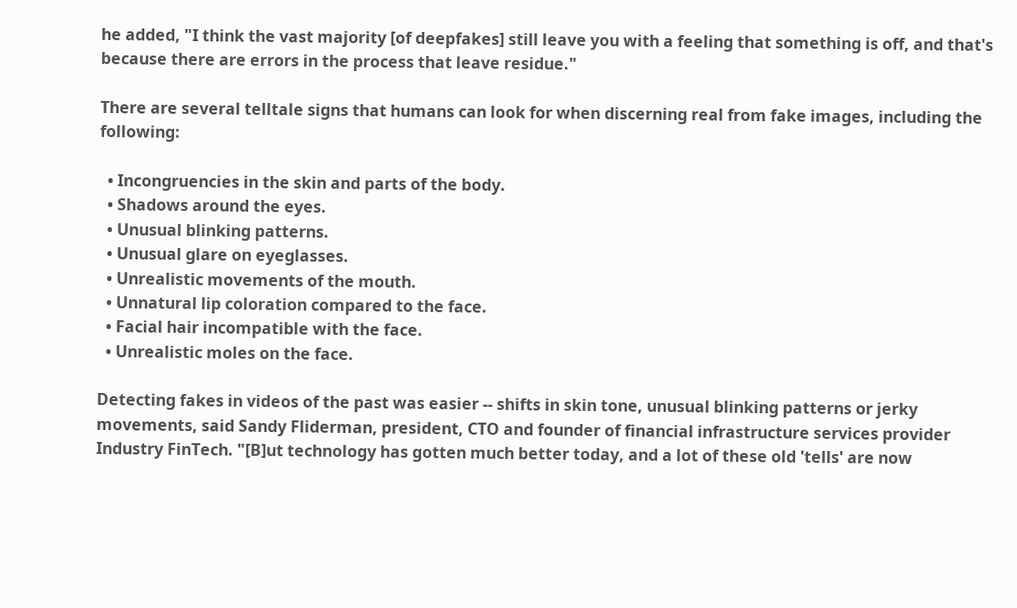he added, "I think the vast majority [of deepfakes] still leave you with a feeling that something is off, and that's because there are errors in the process that leave residue."

There are several telltale signs that humans can look for when discerning real from fake images, including the following:

  • Incongruencies in the skin and parts of the body.
  • Shadows around the eyes.
  • Unusual blinking patterns.
  • Unusual glare on eyeglasses.
  • Unrealistic movements of the mouth.
  • Unnatural lip coloration compared to the face.
  • Facial hair incompatible with the face.
  • Unrealistic moles on the face.

Detecting fakes in videos of the past was easier -- shifts in skin tone, unusual blinking patterns or jerky movements, said Sandy Fliderman, president, CTO and founder of financial infrastructure services provider Industry FinTech. "[B]ut technology has gotten much better today, and a lot of these old 'tells' are now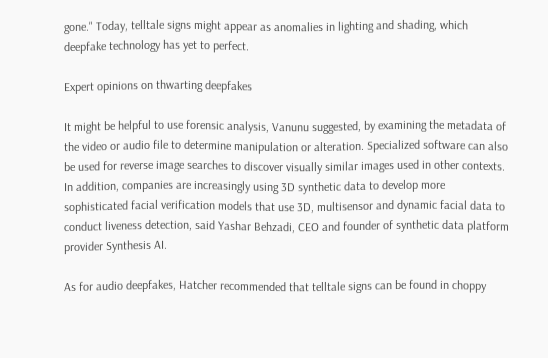gone." Today, telltale signs might appear as anomalies in lighting and shading, which deepfake technology has yet to perfect.

Expert opinions on thwarting deepfakes

It might be helpful to use forensic analysis, Vanunu suggested, by examining the metadata of the video or audio file to determine manipulation or alteration. Specialized software can also be used for reverse image searches to discover visually similar images used in other contexts. In addition, companies are increasingly using 3D synthetic data to develop more sophisticated facial verification models that use 3D, multisensor and dynamic facial data to conduct liveness detection, said Yashar Behzadi, CEO and founder of synthetic data platform provider Synthesis AI.

As for audio deepfakes, Hatcher recommended that telltale signs can be found in choppy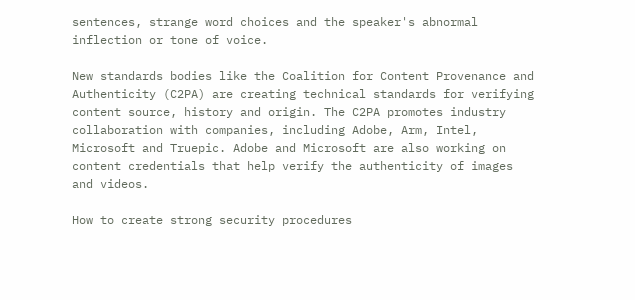sentences, strange word choices and the speaker's abnormal inflection or tone of voice.

New standards bodies like the Coalition for Content Provenance and Authenticity (C2PA) are creating technical standards for verifying content source, history and origin. The C2PA promotes industry collaboration with companies, including Adobe, Arm, Intel, Microsoft and Truepic. Adobe and Microsoft are also working on content credentials that help verify the authenticity of images and videos.

How to create strong security procedures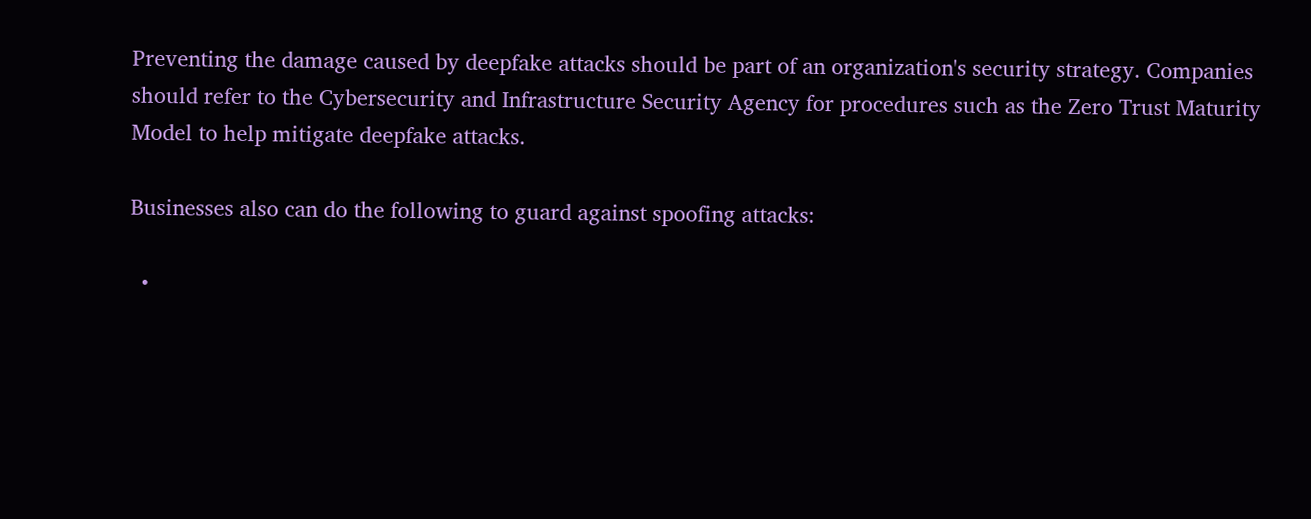Preventing the damage caused by deepfake attacks should be part of an organization's security strategy. Companies should refer to the Cybersecurity and Infrastructure Security Agency for procedures such as the Zero Trust Maturity Model to help mitigate deepfake attacks.

Businesses also can do the following to guard against spoofing attacks:

  •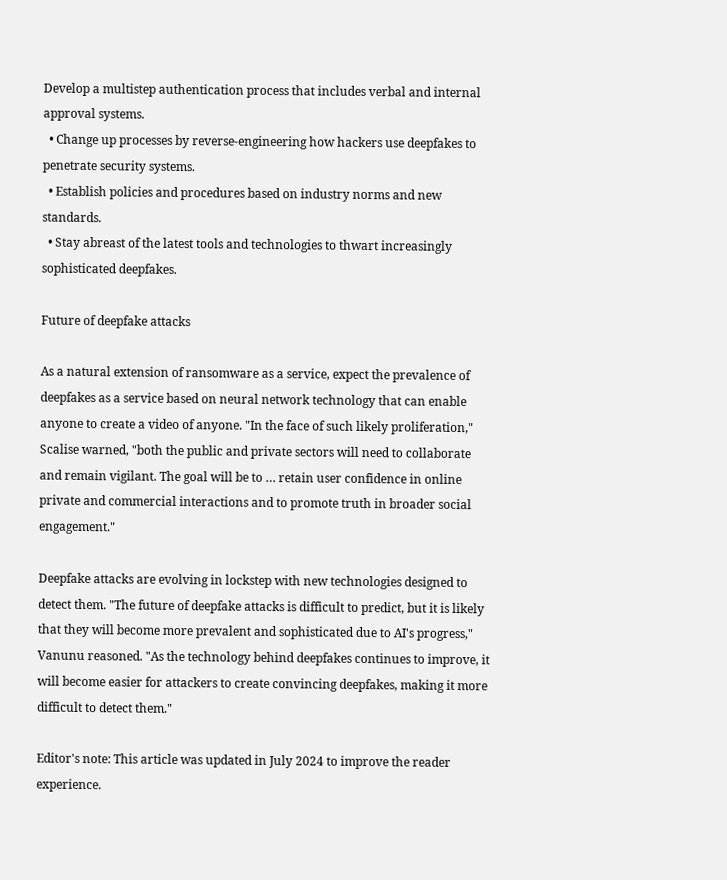Develop a multistep authentication process that includes verbal and internal approval systems.
  • Change up processes by reverse-engineering how hackers use deepfakes to penetrate security systems.
  • Establish policies and procedures based on industry norms and new standards.
  • Stay abreast of the latest tools and technologies to thwart increasingly sophisticated deepfakes.

Future of deepfake attacks

As a natural extension of ransomware as a service, expect the prevalence of deepfakes as a service based on neural network technology that can enable anyone to create a video of anyone. "In the face of such likely proliferation," Scalise warned, "both the public and private sectors will need to collaborate and remain vigilant. The goal will be to … retain user confidence in online private and commercial interactions and to promote truth in broader social engagement."

Deepfake attacks are evolving in lockstep with new technologies designed to detect them. "The future of deepfake attacks is difficult to predict, but it is likely that they will become more prevalent and sophisticated due to AI's progress," Vanunu reasoned. "As the technology behind deepfakes continues to improve, it will become easier for attackers to create convincing deepfakes, making it more difficult to detect them."

Editor's note: This article was updated in July 2024 to improve the reader experience.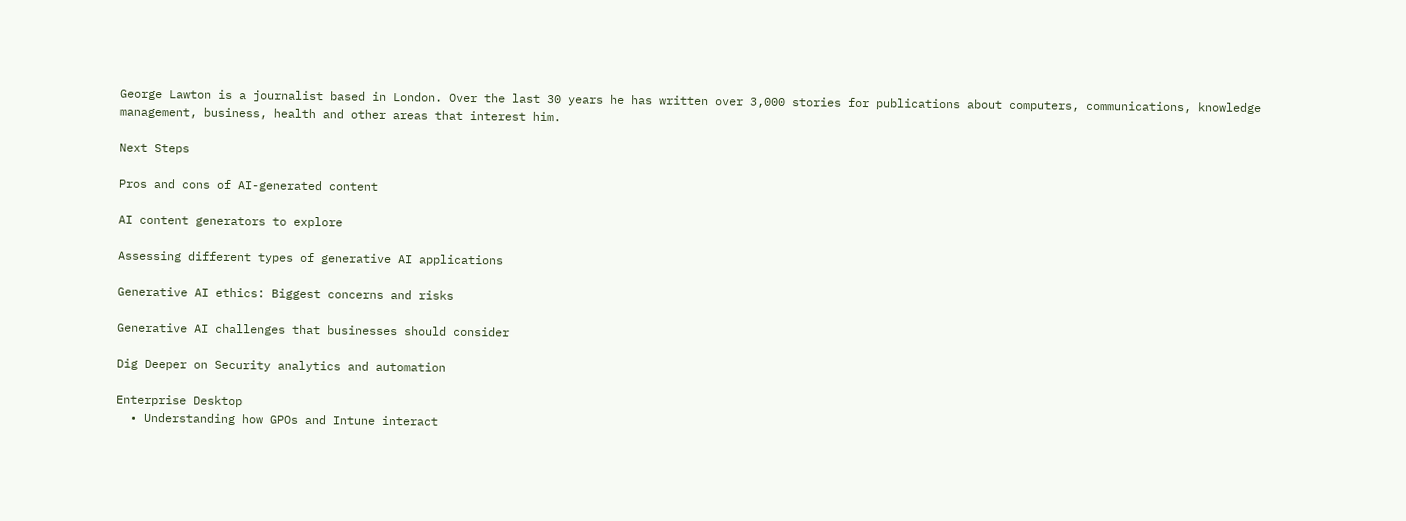George Lawton is a journalist based in London. Over the last 30 years he has written over 3,000 stories for publications about computers, communications, knowledge management, business, health and other areas that interest him.

Next Steps

Pros and cons of AI-generated content

AI content generators to explore

Assessing different types of generative AI applications

Generative AI ethics: Biggest concerns and risks

Generative AI challenges that businesses should consider

Dig Deeper on Security analytics and automation

Enterprise Desktop
  • Understanding how GPOs and Intune interact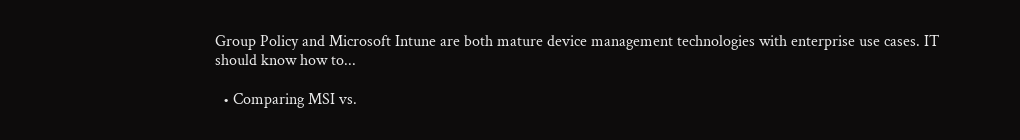Group Policy and Microsoft Intune are both mature device management technologies with enterprise use cases. IT should know how to...

  • Comparing MSI vs.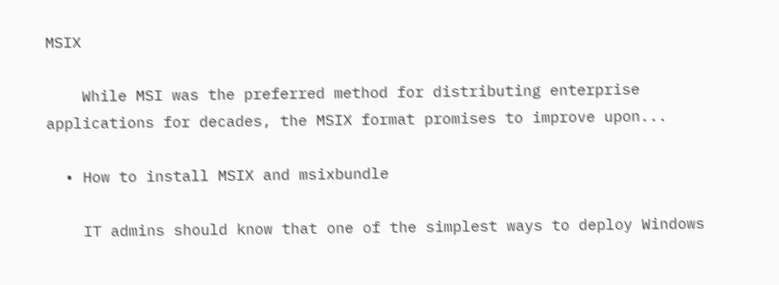MSIX

    While MSI was the preferred method for distributing enterprise applications for decades, the MSIX format promises to improve upon...

  • How to install MSIX and msixbundle

    IT admins should know that one of the simplest ways to deploy Windows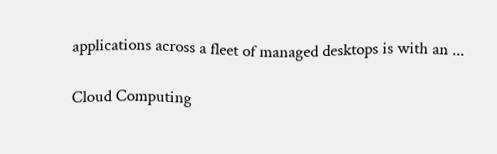applications across a fleet of managed desktops is with an ...

Cloud Computing